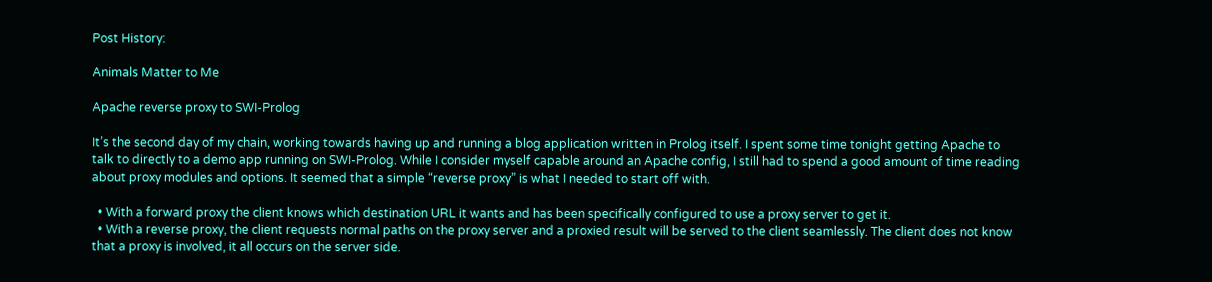Post History:

Animals Matter to Me

Apache reverse proxy to SWI-Prolog

It’s the second day of my chain, working towards having up and running a blog application written in Prolog itself. I spent some time tonight getting Apache to talk to directly to a demo app running on SWI-Prolog. While I consider myself capable around an Apache config, I still had to spend a good amount of time reading about proxy modules and options. It seemed that a simple “reverse proxy” is what I needed to start off with.

  • With a forward proxy the client knows which destination URL it wants and has been specifically configured to use a proxy server to get it.
  • With a reverse proxy, the client requests normal paths on the proxy server and a proxied result will be served to the client seamlessly. The client does not know that a proxy is involved, it all occurs on the server side.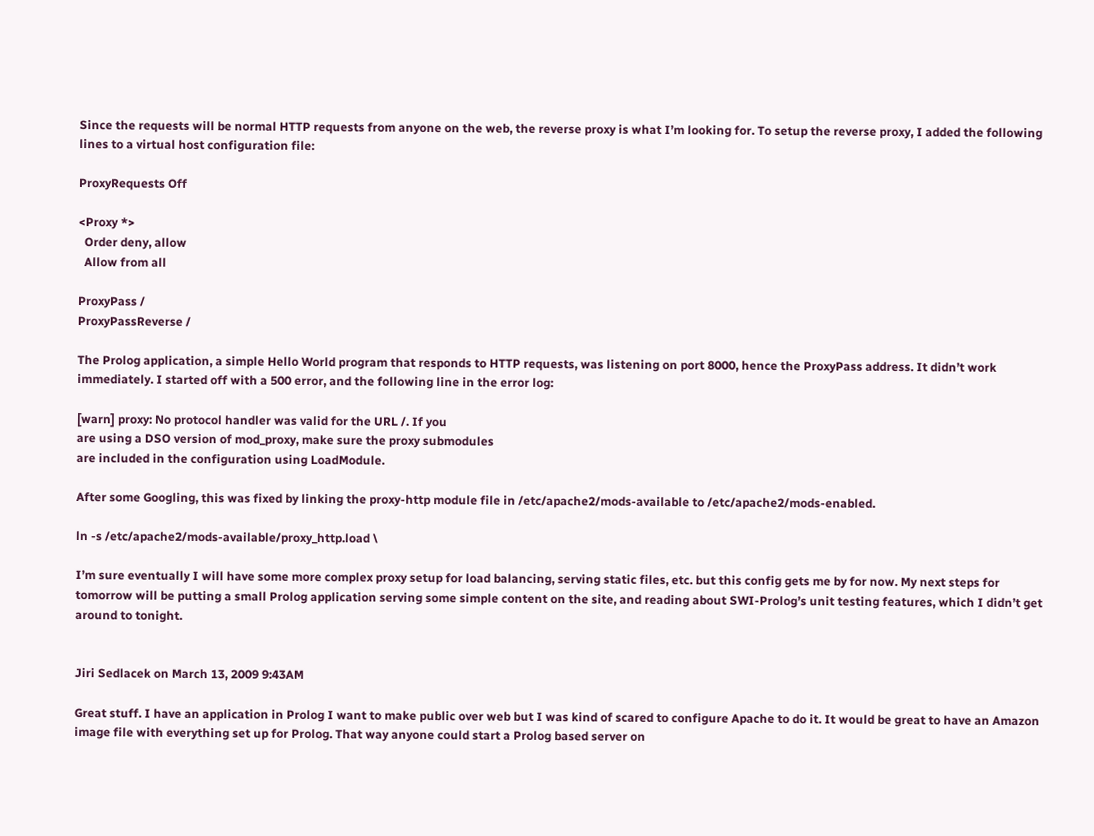Since the requests will be normal HTTP requests from anyone on the web, the reverse proxy is what I’m looking for. To setup the reverse proxy, I added the following lines to a virtual host configuration file:

ProxyRequests Off

<Proxy *>
  Order deny, allow
  Allow from all

ProxyPass /
ProxyPassReverse /

The Prolog application, a simple Hello World program that responds to HTTP requests, was listening on port 8000, hence the ProxyPass address. It didn’t work immediately. I started off with a 500 error, and the following line in the error log:

[warn] proxy: No protocol handler was valid for the URL /. If you
are using a DSO version of mod_proxy, make sure the proxy submodules
are included in the configuration using LoadModule.

After some Googling, this was fixed by linking the proxy-http module file in /etc/apache2/mods-available to /etc/apache2/mods-enabled.

ln -s /etc/apache2/mods-available/proxy_http.load \

I’m sure eventually I will have some more complex proxy setup for load balancing, serving static files, etc. but this config gets me by for now. My next steps for tomorrow will be putting a small Prolog application serving some simple content on the site, and reading about SWI-Prolog’s unit testing features, which I didn’t get around to tonight.


Jiri Sedlacek on March 13, 2009 9:43AM

Great stuff. I have an application in Prolog I want to make public over web but I was kind of scared to configure Apache to do it. It would be great to have an Amazon image file with everything set up for Prolog. That way anyone could start a Prolog based server on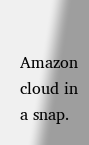Amazon cloud in a snap.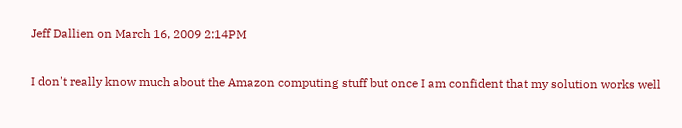Jeff Dallien on March 16, 2009 2:14PM

I don't really know much about the Amazon computing stuff but once I am confident that my solution works well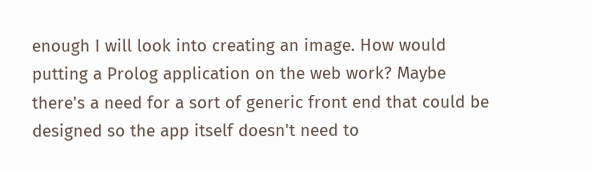enough I will look into creating an image. How would putting a Prolog application on the web work? Maybe there's a need for a sort of generic front end that could be designed so the app itself doesn't need to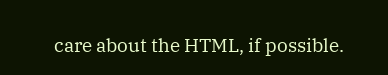care about the HTML, if possible.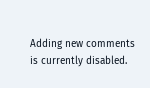Adding new comments is currently disabled.